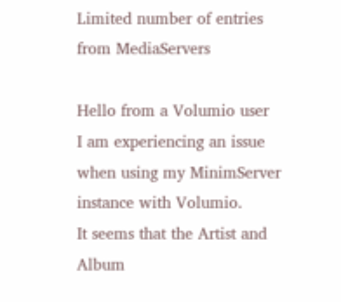Limited number of entries from MediaServers

Hello from a Volumio user
I am experiencing an issue when using my MinimServer instance with Volumio.
It seems that the Artist and Album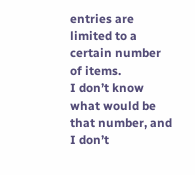entries are limited to a certain number of items.
I don’t know what would be that number, and I don’t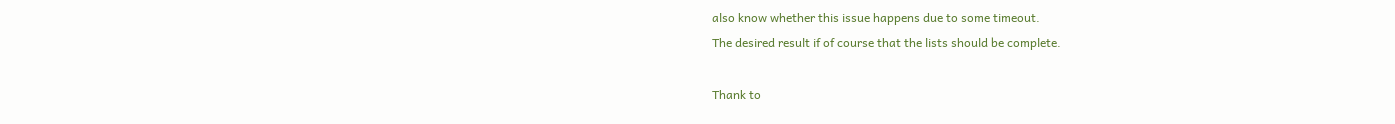also know whether this issue happens due to some timeout.
The desired result if of course that the lists should be complete.

Thank to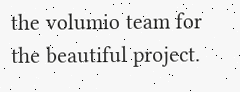the volumio team for the beautiful project.